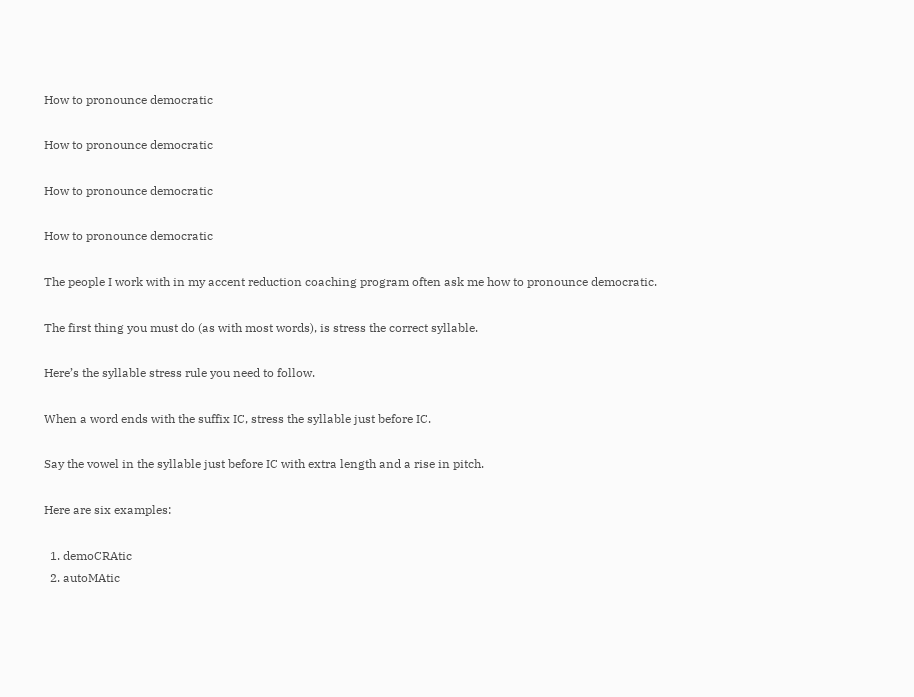How to pronounce democratic

How to pronounce democratic

How to pronounce democratic

How to pronounce democratic

The people I work with in my accent reduction coaching program often ask me how to pronounce democratic.

The first thing you must do (as with most words), is stress the correct syllable.

Here’s the syllable stress rule you need to follow.

When a word ends with the suffix IC, stress the syllable just before IC.

Say the vowel in the syllable just before IC with extra length and a rise in pitch.

Here are six examples:

  1. demoCRAtic
  2. autoMAtic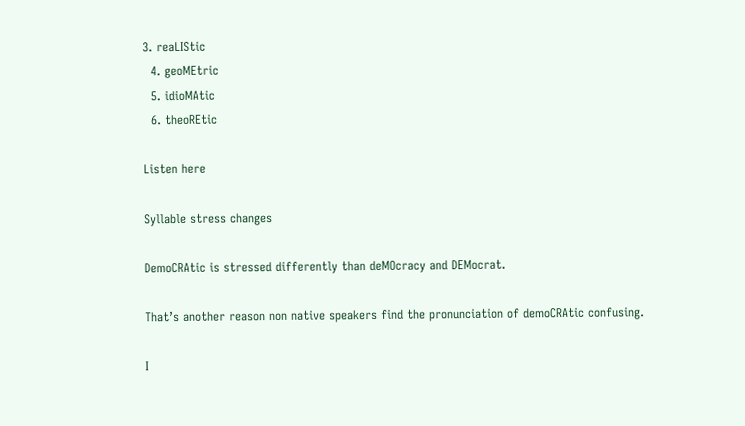3. reaLIStic
  4. geoMEtric
  5. idioMAtic
  6. theoREtic

Listen here

Syllable stress changes

DemoCRAtic is stressed differently than deMOcracy and DEMocrat.

That’s another reason non native speakers find the pronunciation of demoCRAtic confusing.

I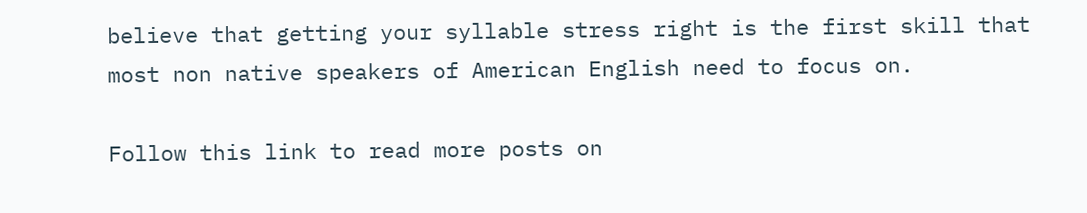believe that getting your syllable stress right is the first skill that most non native speakers of American English need to focus on.

Follow this link to read more posts on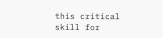this critical skill for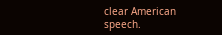clear American speech.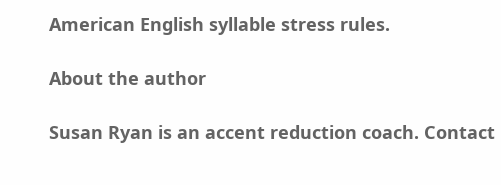American English syllable stress rules.

About the author

Susan Ryan is an accent reduction coach. Contact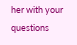her with your questions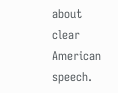about clear American speech.